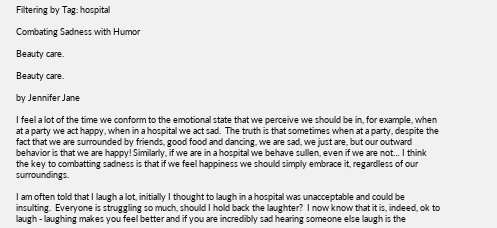Filtering by Tag: hospital

Combating Sadness with Humor

Beauty care.

Beauty care.

by Jennifer Jane

I feel a lot of the time we conform to the emotional state that we perceive we should be in, for example, when at a party we act happy, when in a hospital we act sad.  The truth is that sometimes when at a party, despite the fact that we are surrounded by friends, good food and dancing, we are sad, we just are, but our outward behavior is that we are happy! Similarly, if we are in a hospital we behave sullen, even if we are not… I think the key to combatting sadness is that if we feel happiness we should simply embrace it, regardless of our surroundings.

I am often told that I laugh a lot, initially I thought to laugh in a hospital was unacceptable and could be insulting.  Everyone is struggling so much, should I hold back the laughter?  I now know that it is, indeed, ok to laugh - laughing makes you feel better and if you are incredibly sad hearing someone else laugh is the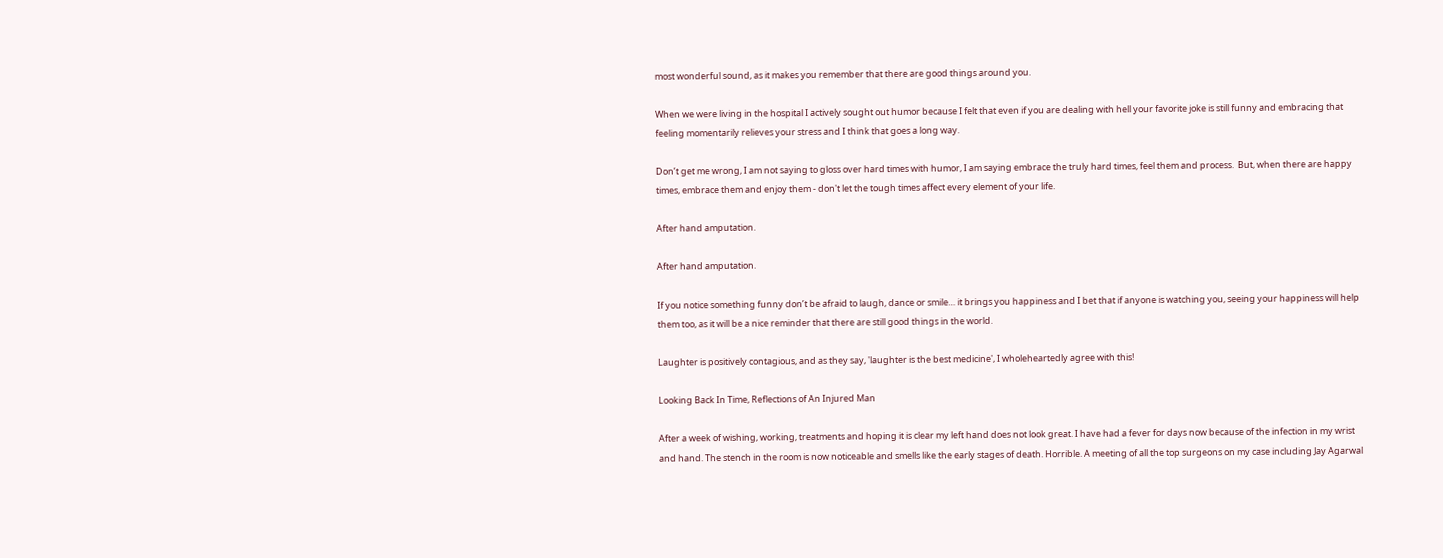most wonderful sound, as it makes you remember that there are good things around you.

When we were living in the hospital I actively sought out humor because I felt that even if you are dealing with hell your favorite joke is still funny and embracing that feeling momentarily relieves your stress and I think that goes a long way.

Don’t get me wrong, I am not saying to gloss over hard times with humor, I am saying embrace the truly hard times, feel them and process.  But, when there are happy times, embrace them and enjoy them - don't let the tough times affect every element of your life.

After hand amputation.

After hand amputation.

If you notice something funny don’t be afraid to laugh, dance or smile… it brings you happiness and I bet that if anyone is watching you, seeing your happiness will help them too, as it will be a nice reminder that there are still good things in the world.

Laughter is positively contagious, and as they say, 'laughter is the best medicine', I wholeheartedly agree with this!

Looking Back In Time, Reflections of An Injured Man

After a week of wishing, working, treatments and hoping it is clear my left hand does not look great. I have had a fever for days now because of the infection in my wrist and hand. The stench in the room is now noticeable and smells like the early stages of death. Horrible. A meeting of all the top surgeons on my case including Jay Agarwal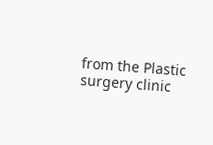from the Plastic surgery clinic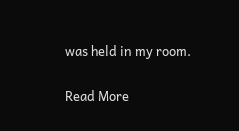was held in my room.

Read More